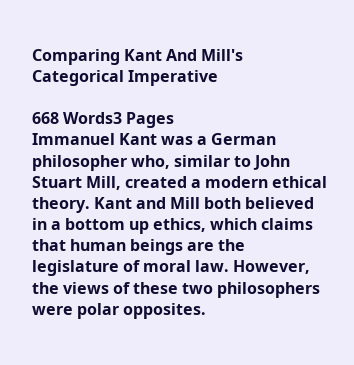Comparing Kant And Mill's Categorical Imperative

668 Words3 Pages
Immanuel Kant was a German philosopher who, similar to John Stuart Mill, created a modern ethical theory. Kant and Mill both believed in a bottom up ethics, which claims that human beings are the legislature of moral law. However, the views of these two philosophers were polar opposites.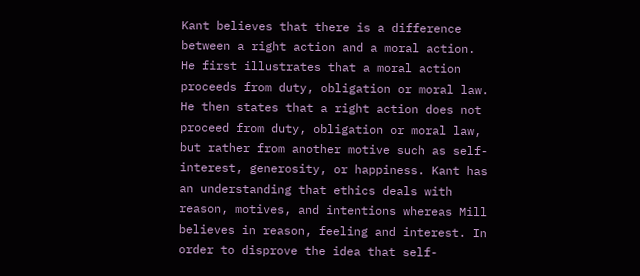Kant believes that there is a difference between a right action and a moral action. He first illustrates that a moral action proceeds from duty, obligation or moral law. He then states that a right action does not proceed from duty, obligation or moral law, but rather from another motive such as self-interest, generosity, or happiness. Kant has an understanding that ethics deals with reason, motives, and intentions whereas Mill believes in reason, feeling and interest. In order to disprove the idea that self-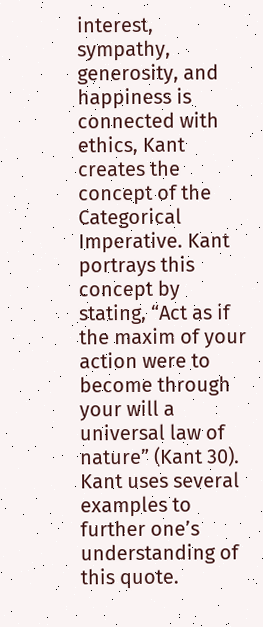interest, sympathy, generosity, and happiness is connected with ethics, Kant creates the concept of the Categorical Imperative. Kant portrays this concept by stating, “Act as if the maxim of your action were to become through your will a universal law of nature” (Kant 30). Kant uses several examples to further one’s understanding of this quote.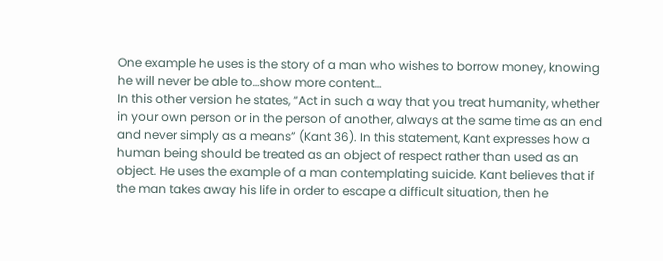One example he uses is the story of a man who wishes to borrow money, knowing he will never be able to…show more content…
In this other version he states, “Act in such a way that you treat humanity, whether in your own person or in the person of another, always at the same time as an end and never simply as a means” (Kant 36). In this statement, Kant expresses how a human being should be treated as an object of respect rather than used as an object. He uses the example of a man contemplating suicide. Kant believes that if the man takes away his life in order to escape a difficult situation, then he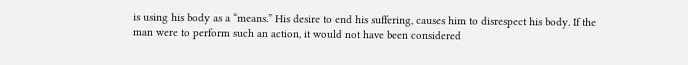is using his body as a “means.” His desire to end his suffering, causes him to disrespect his body. If the man were to perform such an action, it would not have been considered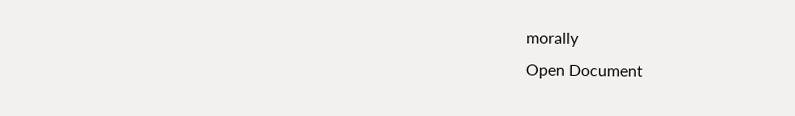morally
Open Document